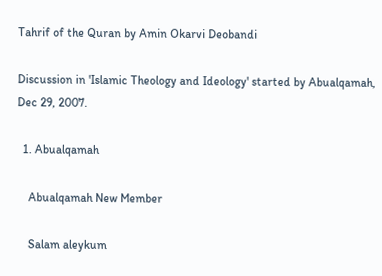Tahrif of the Quran by Amin Okarvi Deobandi

Discussion in 'Islamic Theology and Ideology' started by Abualqamah, Dec 29, 2007.

  1. Abualqamah

    Abualqamah New Member

    Salam aleykum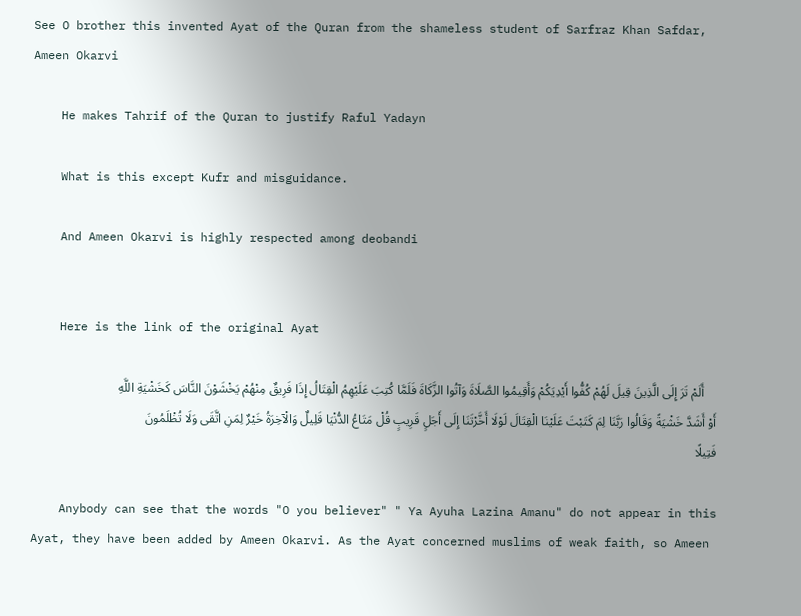See O brother this invented Ayat of the Quran from the shameless student of Sarfraz Khan Safdar, Ameen Okarvi

    He makes Tahrif of the Quran to justify Raful Yadayn

    What is this except Kufr and misguidance.

    And Ameen Okarvi is highly respected among deobandi


    Here is the link of the original Ayat

    أَلَمْ تَرَ إِلَى الَّذِينَ قِيلَ لَهُمْ كُفُّوا أَيْدِيَكُمْ وَأَقِيمُوا الصَّلَاةَ وَآتُوا الزَّكَاةَ فَلَمَّا كُتِبَ عَلَيْهِمُ الْقِتَالُ إِذَا فَرِيقٌ مِنْهُمْ يَخْشَوْنَ النَّاسَ كَخَشْيَةِ اللَّهِ أَوْ أَشَدَّ خَشْيَةً وَقَالُوا رَبَّنَا لِمَ كَتَبْتَ عَلَيْنَا الْقِتَالَ لَوْلَا أَخَّرْتَنَا إِلَى أَجَلٍ قَرِيبٍ قُلْ مَتَاعُ الدُّنْيَا قَلِيلٌ وَالْآخِرَةُ خَيْرٌ لِمَنِ اتَّقَى وَلَا تُظْلَمُونَ فَتِيلًا

    Anybody can see that the words "O you believer" " Ya Ayuha Lazina Amanu" do not appear in this Ayat, they have been added by Ameen Okarvi. As the Ayat concerned muslims of weak faith, so Ameen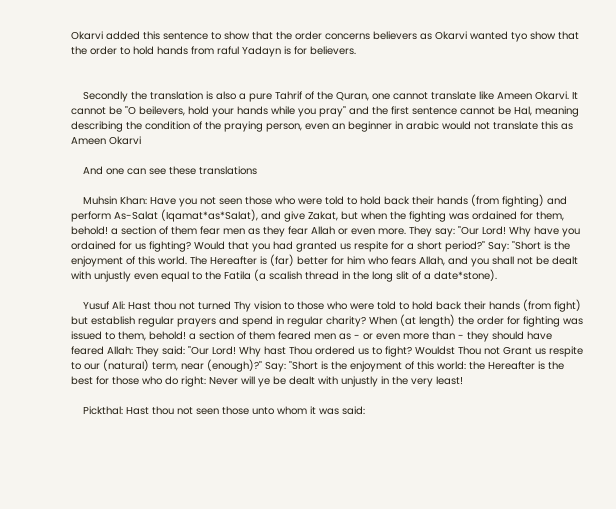Okarvi added this sentence to show that the order concerns believers as Okarvi wanted tyo show that the order to hold hands from raful Yadayn is for believers.


    Secondly the translation is also a pure Tahrif of the Quran, one cannot translate like Ameen Okarvi. It cannot be "O beilevers, hold your hands while you pray" and the first sentence cannot be Hal, meaning describing the condition of the praying person, even an beginner in arabic would not translate this as Ameen Okarvi

    And one can see these translations

    Muhsin Khan: Have you not seen those who were told to hold back their hands (from fighting) and perform As-Salat (Iqamat*as*Salat), and give Zakat, but when the fighting was ordained for them, behold! a section of them fear men as they fear Allah or even more. They say: "Our Lord! Why have you ordained for us fighting? Would that you had granted us respite for a short period?" Say: "Short is the enjoyment of this world. The Hereafter is (far) better for him who fears Allah, and you shall not be dealt with unjustly even equal to the Fatila (a scalish thread in the long slit of a date*stone).

    Yusuf Ali: Hast thou not turned Thy vision to those who were told to hold back their hands (from fight) but establish regular prayers and spend in regular charity? When (at length) the order for fighting was issued to them, behold! a section of them feared men as - or even more than - they should have feared Allah: They said: "Our Lord! Why hast Thou ordered us to fight? Wouldst Thou not Grant us respite to our (natural) term, near (enough)?" Say: "Short is the enjoyment of this world: the Hereafter is the best for those who do right: Never will ye be dealt with unjustly in the very least!

    Pickthal: Hast thou not seen those unto whom it was said: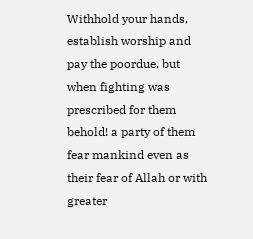Withhold your hands, establish worship and pay the poordue, but when fighting was prescribed for them behold! a party of them fear mankind even as their fear of Allah or with greater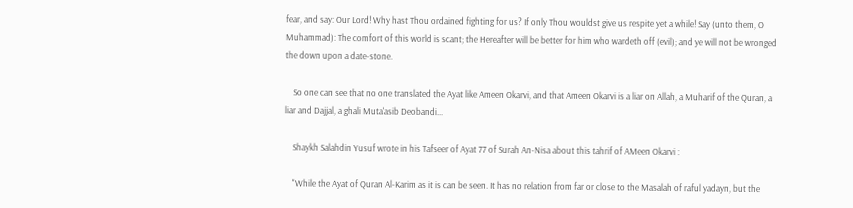fear, and say: Our Lord! Why hast Thou ordained fighting for us? If only Thou wouldst give us respite yet a while! Say (unto them, O Muhammad): The comfort of this world is scant; the Hereafter will be better for him who wardeth off (evil); and ye will not be wronged the down upon a date-stone.

    So one can see that no one translated the Ayat like Ameen Okarvi, and that Ameen Okarvi is a liar on Allah, a Muharif of the Quran, a liar and Dajjal, a ghali Muta'asib Deobandi...

    Shaykh Salahdin Yusuf wrote in his Tafseer of Ayat 77 of Surah An-Nisa about this tahrif of AMeen Okarvi :

    "While the Ayat of Quran Al-Karim as it is can be seen. It has no relation from far or close to the Masalah of raful yadayn, but the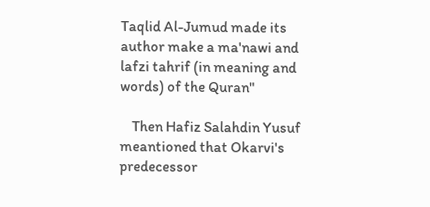Taqlid Al-Jumud made its author make a ma'nawi and lafzi tahrif (in meaning and words) of the Quran"

    Then Hafiz Salahdin Yusuf meantioned that Okarvi's predecessor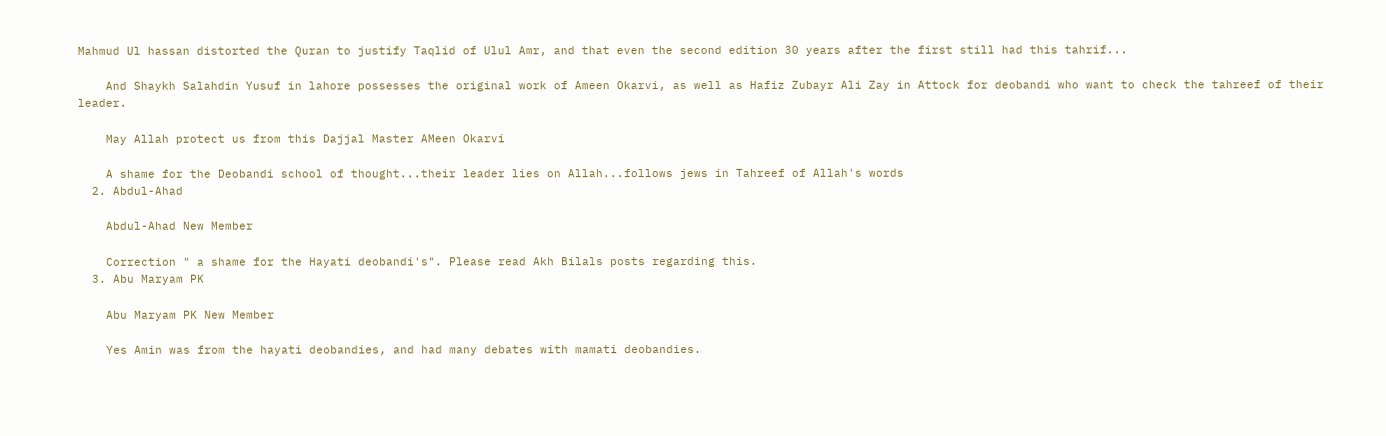Mahmud Ul hassan distorted the Quran to justify Taqlid of Ulul Amr, and that even the second edition 30 years after the first still had this tahrif...

    And Shaykh Salahdin Yusuf in lahore possesses the original work of Ameen Okarvi, as well as Hafiz Zubayr Ali Zay in Attock for deobandi who want to check the tahreef of their leader.

    May Allah protect us from this Dajjal Master AMeen Okarvi

    A shame for the Deobandi school of thought...their leader lies on Allah...follows jews in Tahreef of Allah's words
  2. Abdul-Ahad

    Abdul-Ahad New Member

    Correction " a shame for the Hayati deobandi's". Please read Akh Bilals posts regarding this.
  3. Abu Maryam PK

    Abu Maryam PK New Member

    Yes Amin was from the hayati deobandies, and had many debates with mamati deobandies.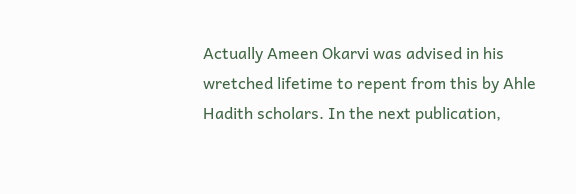Actually Ameen Okarvi was advised in his wretched lifetime to repent from this by Ahle Hadith scholars. In the next publication,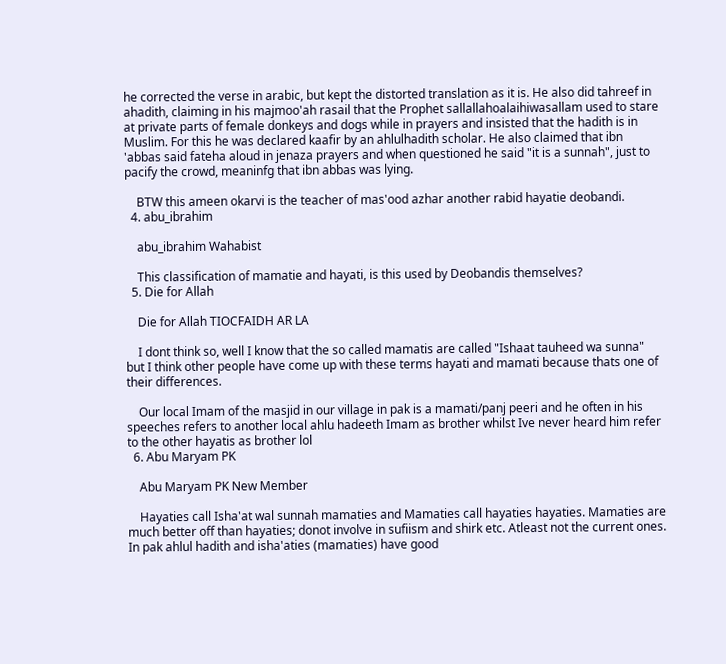he corrected the verse in arabic, but kept the distorted translation as it is. He also did tahreef in ahadith, claiming in his majmoo'ah rasail that the Prophet sallallahoalaihiwasallam used to stare at private parts of female donkeys and dogs while in prayers and insisted that the hadith is in Muslim. For this he was declared kaafir by an ahlulhadith scholar. He also claimed that ibn 'abbas said fateha aloud in jenaza prayers and when questioned he said "it is a sunnah", just to pacify the crowd, meaninfg that ibn abbas was lying.

    BTW this ameen okarvi is the teacher of mas'ood azhar another rabid hayatie deobandi.
  4. abu_ibrahim

    abu_ibrahim Wahabist

    This classification of mamatie and hayati, is this used by Deobandis themselves?
  5. Die for Allah

    Die for Allah TIOCFAIDH AR LA

    I dont think so, well I know that the so called mamatis are called "Ishaat tauheed wa sunna" but I think other people have come up with these terms hayati and mamati because thats one of their differences.

    Our local Imam of the masjid in our village in pak is a mamati/panj peeri and he often in his speeches refers to another local ahlu hadeeth Imam as brother whilst Ive never heard him refer to the other hayatis as brother lol
  6. Abu Maryam PK

    Abu Maryam PK New Member

    Hayaties call Isha'at wal sunnah mamaties and Mamaties call hayaties hayaties. Mamaties are much better off than hayaties; donot involve in sufiism and shirk etc. Atleast not the current ones. In pak ahlul hadith and isha'aties (mamaties) have good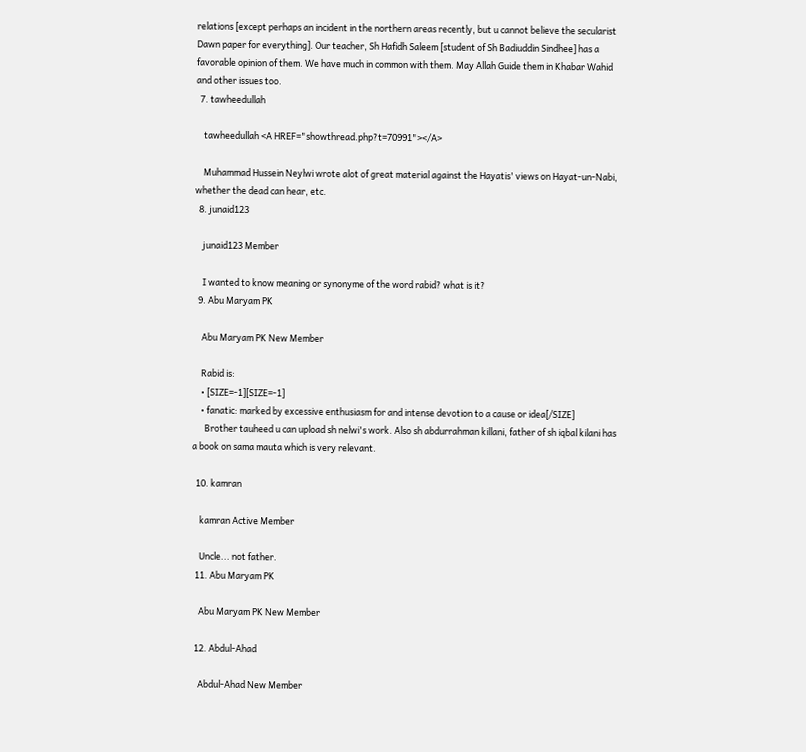relations [except perhaps an incident in the northern areas recently, but u cannot believe the secularist Dawn paper for everything]. Our teacher, Sh Hafidh Saleem [student of Sh Badiuddin Sindhee] has a favorable opinion of them. We have much in common with them. May Allah Guide them in Khabar Wahid and other issues too.
  7. tawheedullah

    tawheedullah <A HREF="showthread.php?t=70991"></A>

    Muhammad Hussein Neylwi wrote alot of great material against the Hayatis' views on Hayat-un-Nabi, whether the dead can hear, etc.
  8. junaid123

    junaid123 Member

    I wanted to know meaning or synonyme of the word rabid? what is it?
  9. Abu Maryam PK

    Abu Maryam PK New Member

    Rabid is:
    • [SIZE=-1][SIZE=-1]
    • fanatic: marked by excessive enthusiasm for and intense devotion to a cause or idea[/SIZE]
      Brother tauheed u can upload sh nelwi's work. Also sh abdurrahman killani, father of sh iqbal kilani has a book on sama mauta which is very relevant.

  10. kamran

    kamran Active Member

    Uncle... not father.
  11. Abu Maryam PK

    Abu Maryam PK New Member

  12. Abdul-Ahad

    Abdul-Ahad New Member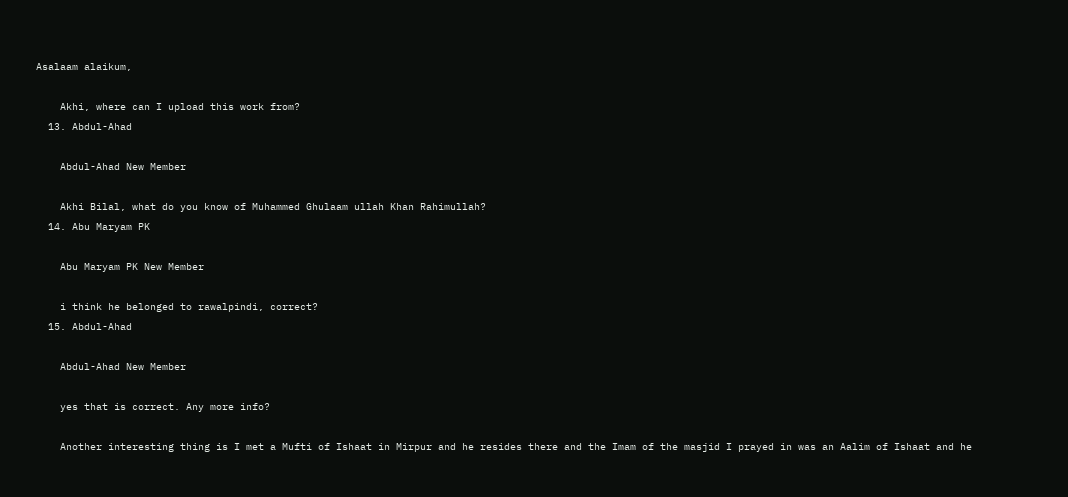Asalaam alaikum,

    Akhi, where can I upload this work from?
  13. Abdul-Ahad

    Abdul-Ahad New Member

    Akhi Bilal, what do you know of Muhammed Ghulaam ullah Khan Rahimullah?
  14. Abu Maryam PK

    Abu Maryam PK New Member

    i think he belonged to rawalpindi, correct?
  15. Abdul-Ahad

    Abdul-Ahad New Member

    yes that is correct. Any more info?

    Another interesting thing is I met a Mufti of Ishaat in Mirpur and he resides there and the Imam of the masjid I prayed in was an Aalim of Ishaat and he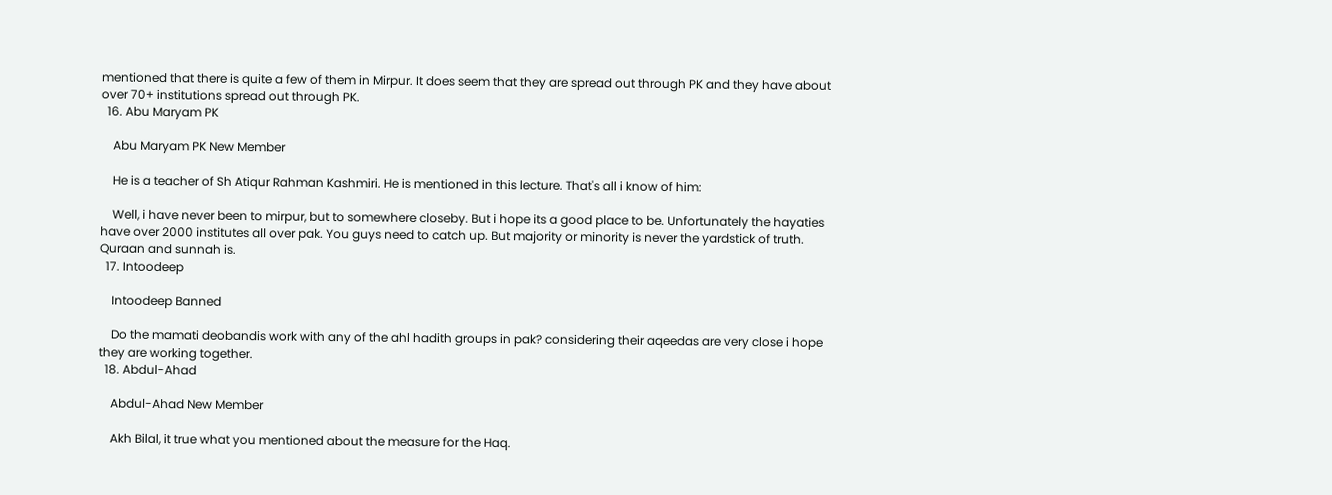mentioned that there is quite a few of them in Mirpur. It does seem that they are spread out through PK and they have about over 70+ institutions spread out through PK.
  16. Abu Maryam PK

    Abu Maryam PK New Member

    He is a teacher of Sh Atiqur Rahman Kashmiri. He is mentioned in this lecture. That's all i know of him:

    Well, i have never been to mirpur, but to somewhere closeby. But i hope its a good place to be. Unfortunately the hayaties have over 2000 institutes all over pak. You guys need to catch up. But majority or minority is never the yardstick of truth. Quraan and sunnah is.
  17. Intoodeep

    Intoodeep Banned

    Do the mamati deobandis work with any of the ahl hadith groups in pak? considering their aqeedas are very close i hope they are working together.
  18. Abdul-Ahad

    Abdul-Ahad New Member

    Akh Bilal, it true what you mentioned about the measure for the Haq.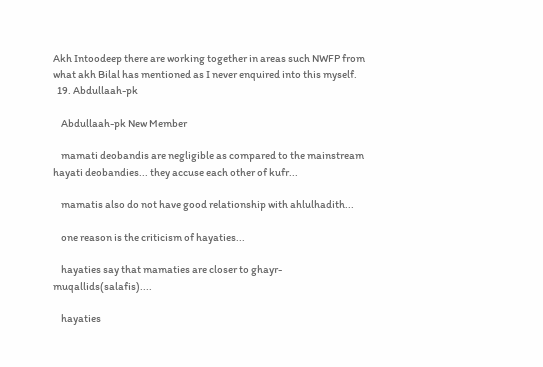Akh Intoodeep there are working together in areas such NWFP from what akh Bilal has mentioned as I never enquired into this myself.
  19. Abdullaah-pk

    Abdullaah-pk New Member

    mamati deobandis are negligible as compared to the mainstream hayati deobandies... they accuse each other of kufr...

    mamatis also do not have good relationship with ahlulhadith...

    one reason is the criticism of hayaties...

    hayaties say that mamaties are closer to ghayr-muqallids(salafis)....

    hayaties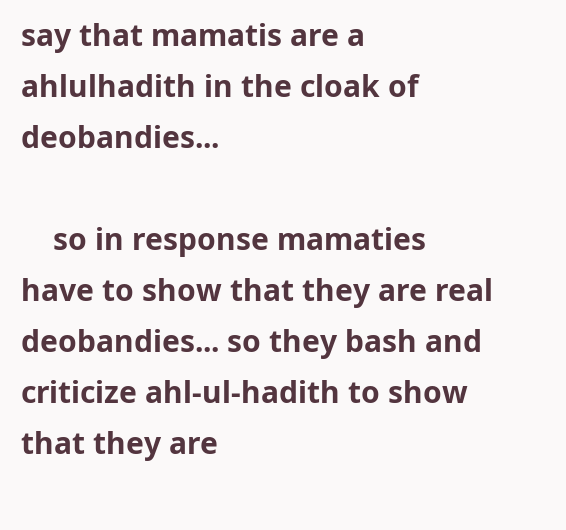say that mamatis are a ahlulhadith in the cloak of deobandies...

    so in response mamaties have to show that they are real deobandies... so they bash and criticize ahl-ul-hadith to show that they are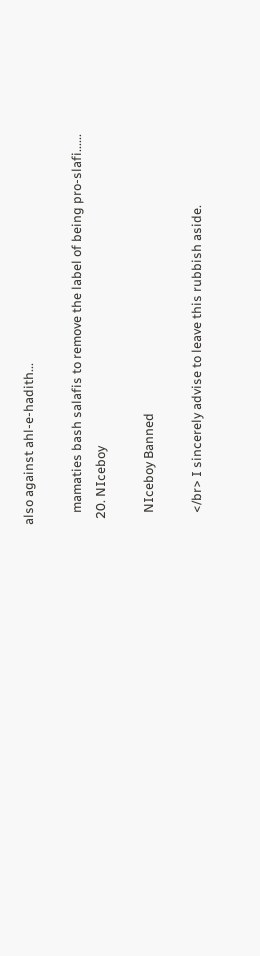also against ahl-e-hadith...

    mamaties bash salafis to remove the label of being pro-slafi......
  20. NIceboy

    NIceboy Banned

    </br> I sincerely advise to leave this rubbish aside.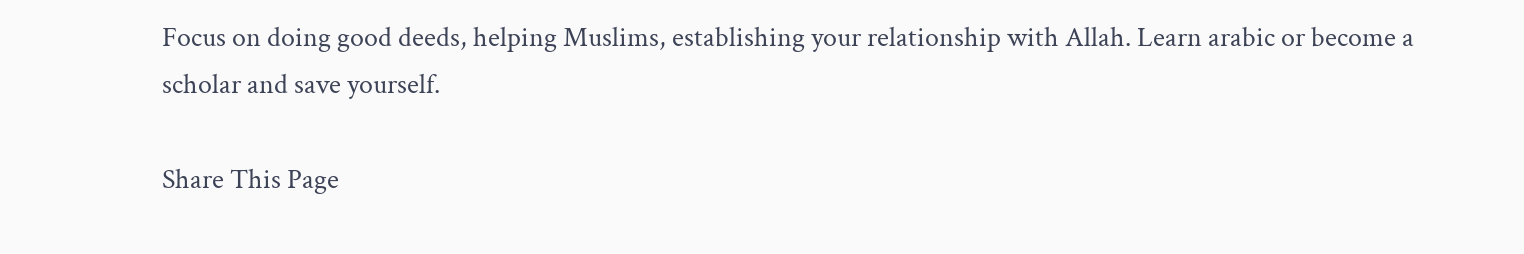Focus on doing good deeds, helping Muslims, establishing your relationship with Allah. Learn arabic or become a scholar and save yourself.

Share This Page